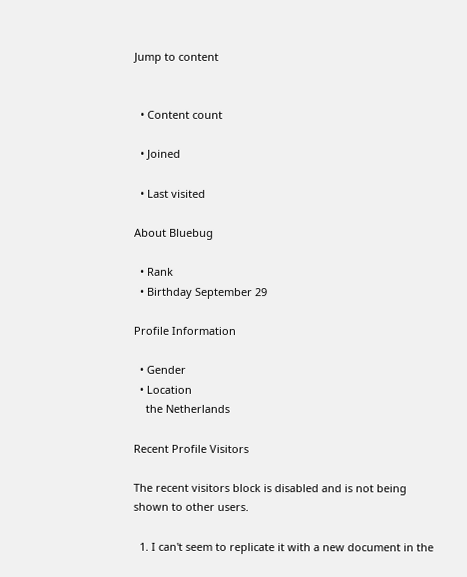Jump to content


  • Content count

  • Joined

  • Last visited

About Bluebug

  • Rank
  • Birthday September 29

Profile Information

  • Gender
  • Location
    the Netherlands

Recent Profile Visitors

The recent visitors block is disabled and is not being shown to other users.

  1. I can't seem to replicate it with a new document in the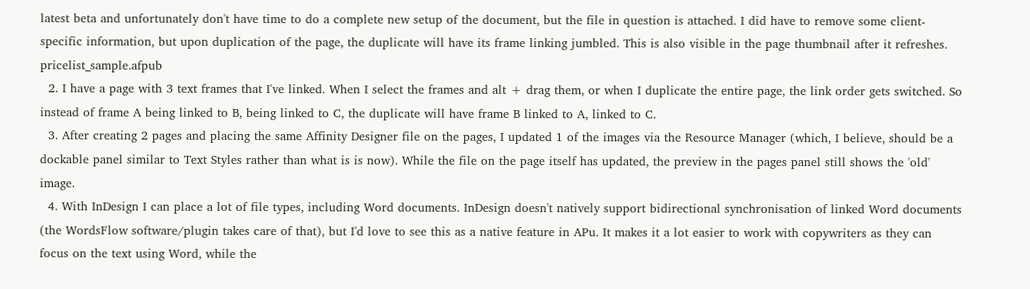latest beta and unfortunately don't have time to do a complete new setup of the document, but the file in question is attached. I did have to remove some client-specific information, but upon duplication of the page, the duplicate will have its frame linking jumbled. This is also visible in the page thumbnail after it refreshes. pricelist_sample.afpub
  2. I have a page with 3 text frames that I've linked. When I select the frames and alt + drag them, or when I duplicate the entire page, the link order gets switched. So instead of frame A being linked to B, being linked to C, the duplicate will have frame B linked to A, linked to C.
  3. After creating 2 pages and placing the same Affinity Designer file on the pages, I updated 1 of the images via the Resource Manager (which, I believe, should be a dockable panel similar to Text Styles rather than what is is now). While the file on the page itself has updated, the preview in the pages panel still shows the 'old' image.
  4. With InDesign I can place a lot of file types, including Word documents. InDesign doesn't natively support bidirectional synchronisation of linked Word documents (the WordsFlow software/plugin takes care of that), but I'd love to see this as a native feature in APu. It makes it a lot easier to work with copywriters as they can focus on the text using Word, while the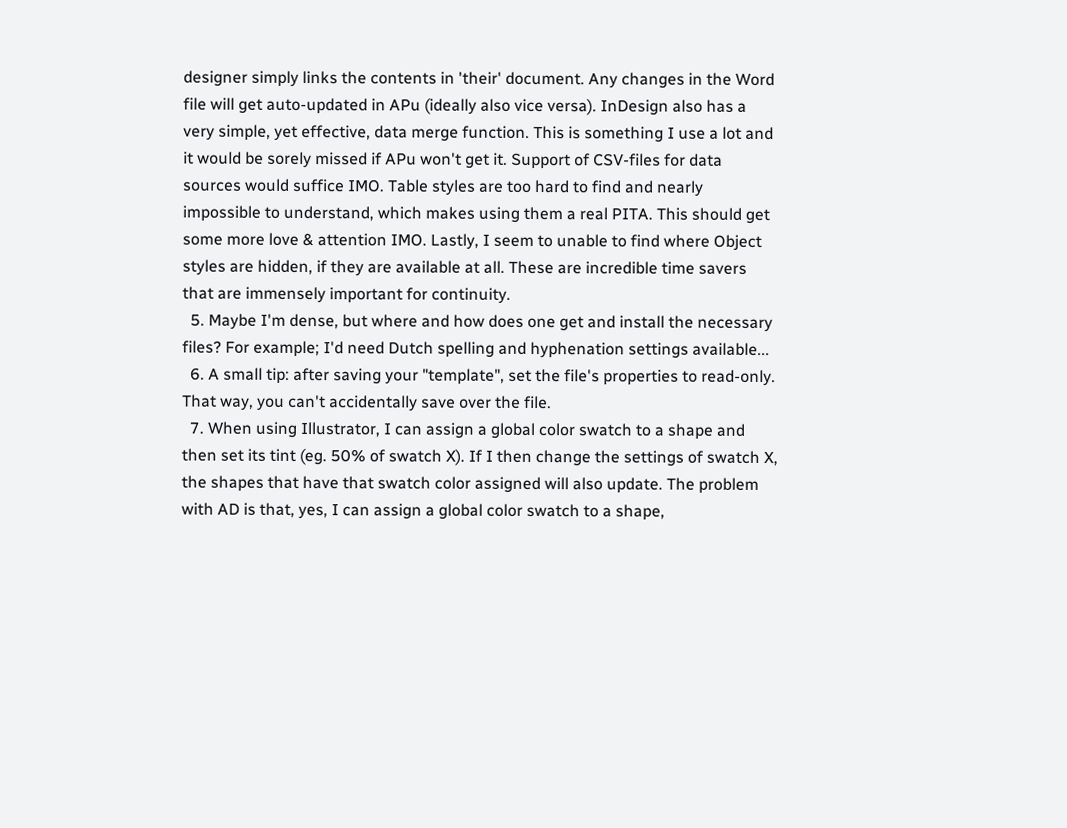designer simply links the contents in 'their' document. Any changes in the Word file will get auto-updated in APu (ideally also vice versa). InDesign also has a very simple, yet effective, data merge function. This is something I use a lot and it would be sorely missed if APu won't get it. Support of CSV-files for data sources would suffice IMO. Table styles are too hard to find and nearly impossible to understand, which makes using them a real PITA. This should get some more love & attention IMO. Lastly, I seem to unable to find where Object styles are hidden, if they are available at all. These are incredible time savers that are immensely important for continuity.
  5. Maybe I'm dense, but where and how does one get and install the necessary files? For example; I'd need Dutch spelling and hyphenation settings available...
  6. A small tip: after saving your "template", set the file's properties to read-only. That way, you can't accidentally save over the file.
  7. When using Illustrator, I can assign a global color swatch to a shape and then set its tint (eg. 50% of swatch X). If I then change the settings of swatch X, the shapes that have that swatch color assigned will also update. The problem with AD is that, yes, I can assign a global color swatch to a shape,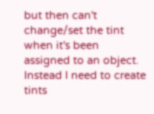but then can't change/set the tint when it's been assigned to an object. Instead I need to create tints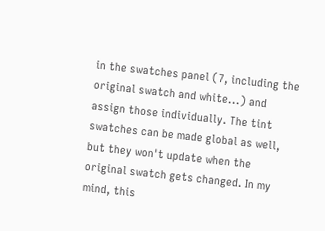in the swatches panel (7, including the original swatch and white...) and assign those individually. The tint swatches can be made global as well, but they won't update when the original swatch gets changed. In my mind, this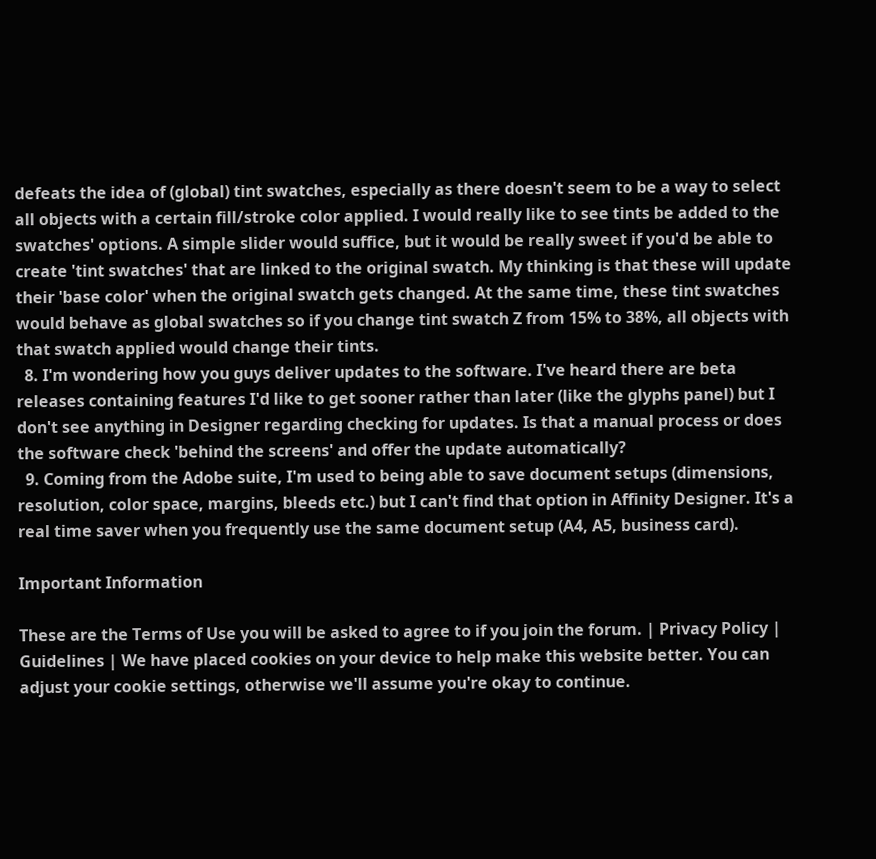defeats the idea of (global) tint swatches, especially as there doesn't seem to be a way to select all objects with a certain fill/stroke color applied. I would really like to see tints be added to the swatches' options. A simple slider would suffice, but it would be really sweet if you'd be able to create 'tint swatches' that are linked to the original swatch. My thinking is that these will update their 'base color' when the original swatch gets changed. At the same time, these tint swatches would behave as global swatches so if you change tint swatch Z from 15% to 38%, all objects with that swatch applied would change their tints.
  8. I'm wondering how you guys deliver updates to the software. I've heard there are beta releases containing features I'd like to get sooner rather than later (like the glyphs panel) but I don't see anything in Designer regarding checking for updates. Is that a manual process or does the software check 'behind the screens' and offer the update automatically?
  9. Coming from the Adobe suite, I'm used to being able to save document setups (dimensions, resolution, color space, margins, bleeds etc.) but I can't find that option in Affinity Designer. It's a real time saver when you frequently use the same document setup (A4, A5, business card).

Important Information

These are the Terms of Use you will be asked to agree to if you join the forum. | Privacy Policy | Guidelines | We have placed cookies on your device to help make this website better. You can adjust your cookie settings, otherwise we'll assume you're okay to continue.